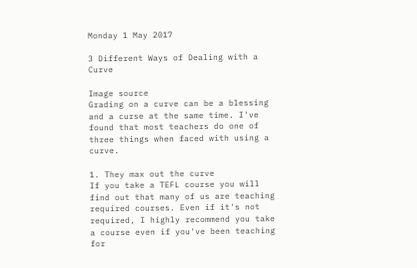Monday 1 May 2017

3 Different Ways of Dealing with a Curve

Image source
Grading on a curve can be a blessing and a curse at the same time. I've found that most teachers do one of three things when faced with using a curve.

1. They max out the curve
If you take a TEFL course you will find out that many of us are teaching required courses. Even if it's not required, I highly recommend you take a course even if you've been teaching for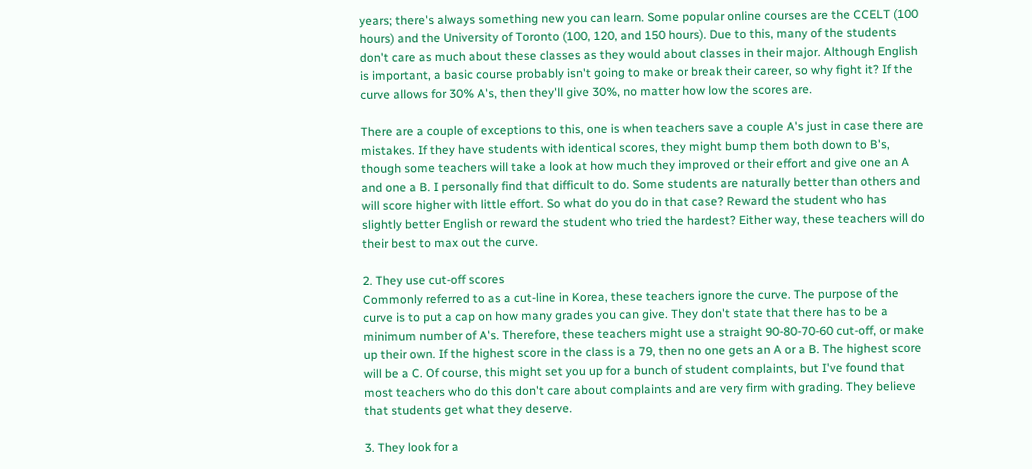years; there's always something new you can learn. Some popular online courses are the CCELT (100 hours) and the University of Toronto (100, 120, and 150 hours). Due to this, many of the students don't care as much about these classes as they would about classes in their major. Although English is important, a basic course probably isn't going to make or break their career, so why fight it? If the curve allows for 30% A's, then they'll give 30%, no matter how low the scores are.

There are a couple of exceptions to this, one is when teachers save a couple A's just in case there are mistakes. If they have students with identical scores, they might bump them both down to B's, though some teachers will take a look at how much they improved or their effort and give one an A and one a B. I personally find that difficult to do. Some students are naturally better than others and will score higher with little effort. So what do you do in that case? Reward the student who has slightly better English or reward the student who tried the hardest? Either way, these teachers will do their best to max out the curve.

2. They use cut-off scores
Commonly referred to as a cut-line in Korea, these teachers ignore the curve. The purpose of the curve is to put a cap on how many grades you can give. They don't state that there has to be a minimum number of A's. Therefore, these teachers might use a straight 90-80-70-60 cut-off, or make up their own. If the highest score in the class is a 79, then no one gets an A or a B. The highest score will be a C. Of course, this might set you up for a bunch of student complaints, but I've found that most teachers who do this don't care about complaints and are very firm with grading. They believe that students get what they deserve.

3. They look for a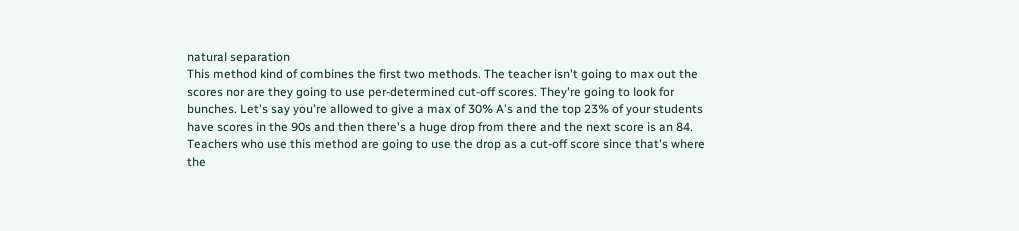natural separation
This method kind of combines the first two methods. The teacher isn't going to max out the scores nor are they going to use per-determined cut-off scores. They're going to look for bunches. Let's say you're allowed to give a max of 30% A's and the top 23% of your students have scores in the 90s and then there's a huge drop from there and the next score is an 84. Teachers who use this method are going to use the drop as a cut-off score since that's where the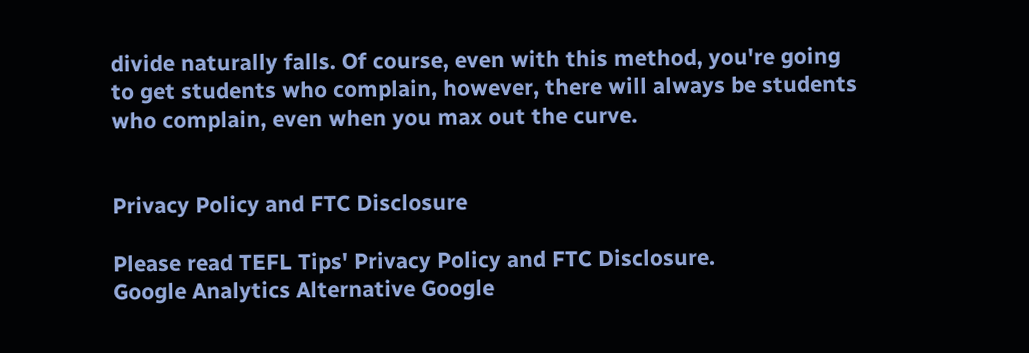divide naturally falls. Of course, even with this method, you're going to get students who complain, however, there will always be students who complain, even when you max out the curve.


Privacy Policy and FTC Disclosure

Please read TEFL Tips' Privacy Policy and FTC Disclosure.
Google Analytics Alternative Google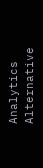Analytics Alternative